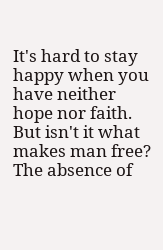It's hard to stay happy when you have neither hope nor faith. But isn't it what makes man free? The absence of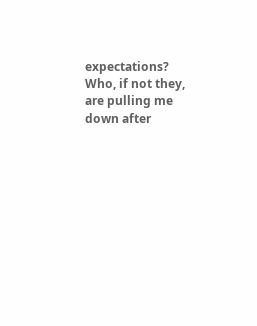expectations? Who, if not they, are pulling me down after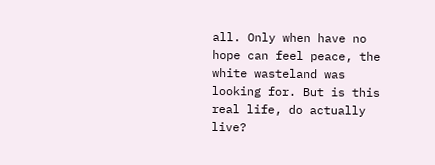all. Only when have no hope can feel peace, the white wasteland was looking for. But is this real life, do actually live?